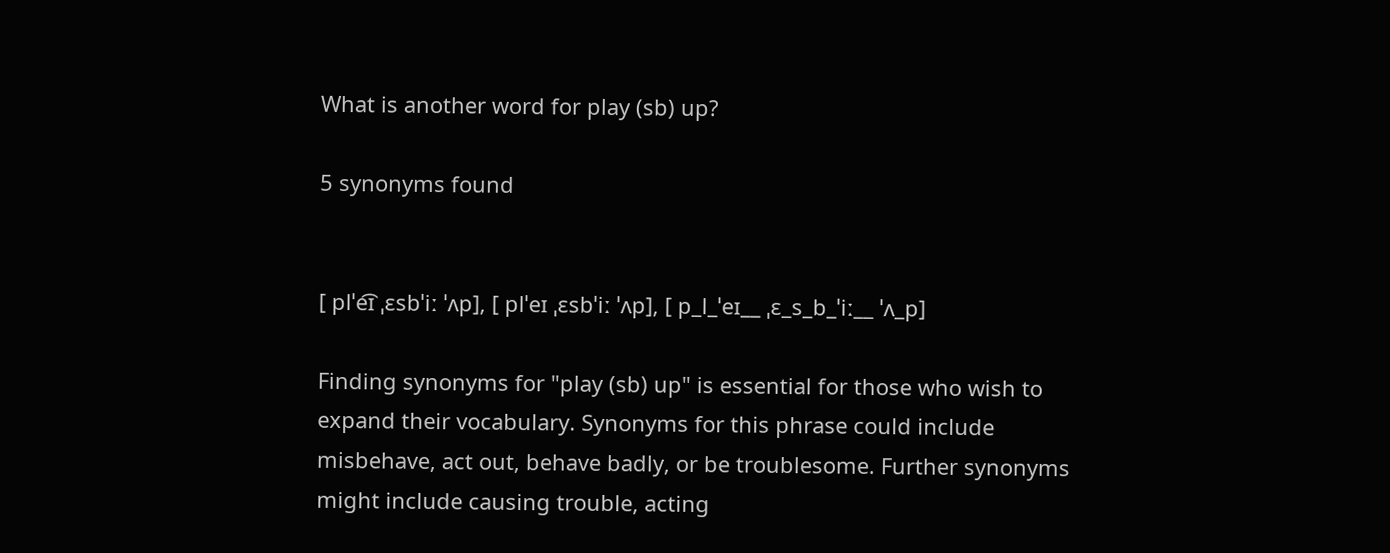What is another word for play (sb) up?

5 synonyms found


[ plˈe͡ɪ ˌɛsbˈiː ˈʌp], [ plˈeɪ ˌɛsbˈiː ˈʌp], [ p_l_ˈeɪ__ ˌɛ_s_b_ˈiː__ ˈʌ_p]

Finding synonyms for "play (sb) up" is essential for those who wish to expand their vocabulary. Synonyms for this phrase could include misbehave, act out, behave badly, or be troublesome. Further synonyms might include causing trouble, acting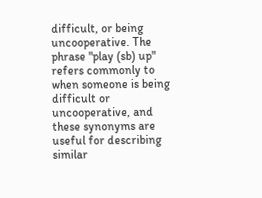difficult, or being uncooperative. The phrase "play (sb) up" refers commonly to when someone is being difficult or uncooperative, and these synonyms are useful for describing similar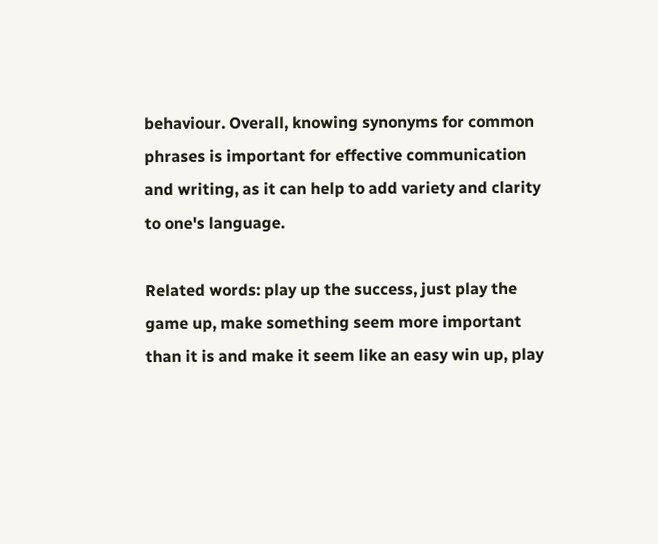behaviour. Overall, knowing synonyms for common phrases is important for effective communication and writing, as it can help to add variety and clarity to one's language.

Related words: play up the success, just play the game up, make something seem more important than it is and make it seem like an easy win up, play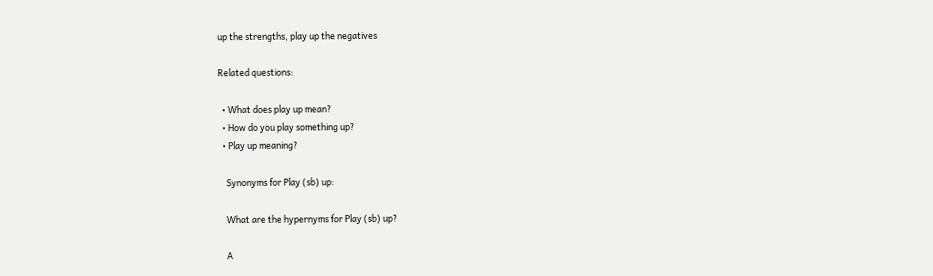up the strengths, play up the negatives

Related questions:

  • What does play up mean?
  • How do you play something up?
  • Play up meaning?

    Synonyms for Play (sb) up:

    What are the hypernyms for Play (sb) up?

    A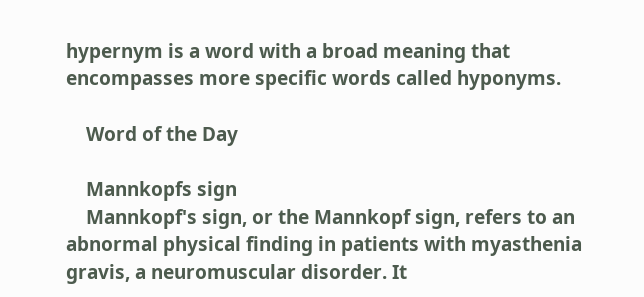hypernym is a word with a broad meaning that encompasses more specific words called hyponyms.

    Word of the Day

    Mannkopfs sign
    Mannkopf's sign, or the Mannkopf sign, refers to an abnormal physical finding in patients with myasthenia gravis, a neuromuscular disorder. It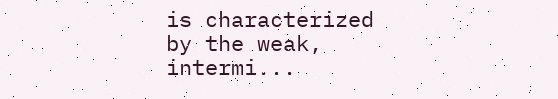is characterized by the weak, intermi...